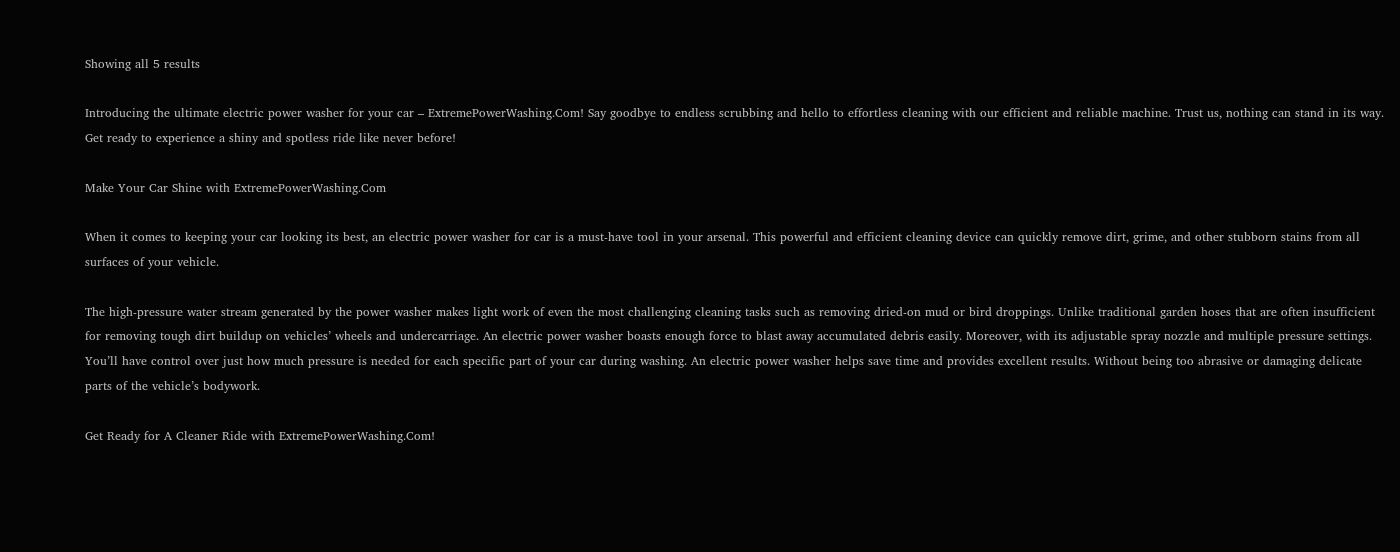Showing all 5 results

Introducing the ultimate electric power washer for your car – ExtremePowerWashing.Com! Say goodbye to endless scrubbing and hello to effortless cleaning with our efficient and reliable machine. Trust us, nothing can stand in its way. Get ready to experience a shiny and spotless ride like never before!

Make Your Car Shine with ExtremePowerWashing.Com

When it comes to keeping your car looking its best, an electric power washer for car is a must-have tool in your arsenal. This powerful and efficient cleaning device can quickly remove dirt, grime, and other stubborn stains from all surfaces of your vehicle.

The high-pressure water stream generated by the power washer makes light work of even the most challenging cleaning tasks such as removing dried-on mud or bird droppings. Unlike traditional garden hoses that are often insufficient for removing tough dirt buildup on vehicles’ wheels and undercarriage. An electric power washer boasts enough force to blast away accumulated debris easily. Moreover, with its adjustable spray nozzle and multiple pressure settings. You’ll have control over just how much pressure is needed for each specific part of your car during washing. An electric power washer helps save time and provides excellent results. Without being too abrasive or damaging delicate parts of the vehicle’s bodywork.

Get Ready for A Cleaner Ride with ExtremePowerWashing.Com!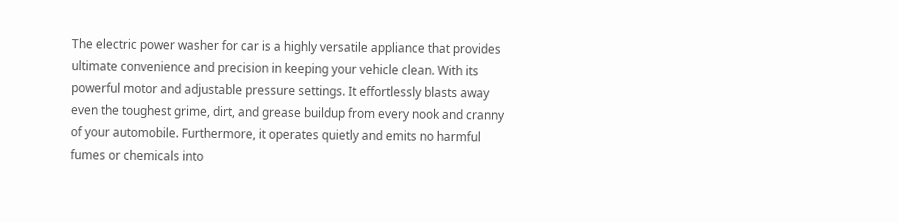The electric power washer for car is a highly versatile appliance that provides ultimate convenience and precision in keeping your vehicle clean. With its powerful motor and adjustable pressure settings. It effortlessly blasts away even the toughest grime, dirt, and grease buildup from every nook and cranny of your automobile. Furthermore, it operates quietly and emits no harmful fumes or chemicals into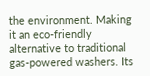the environment. Making it an eco-friendly alternative to traditional gas-powered washers. Its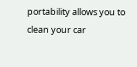portability allows you to clean your car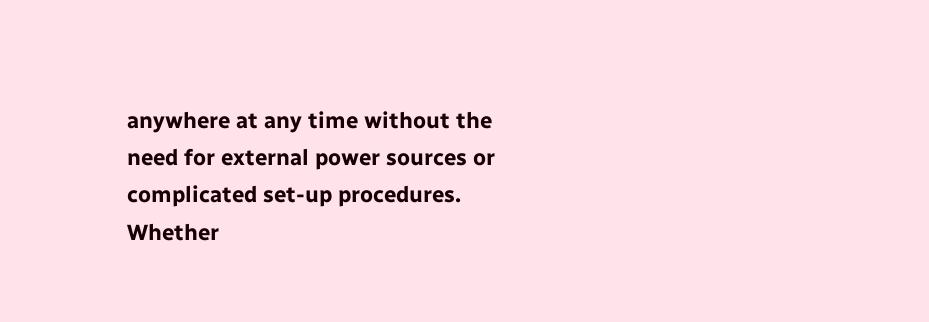anywhere at any time without the need for external power sources or complicated set-up procedures. Whether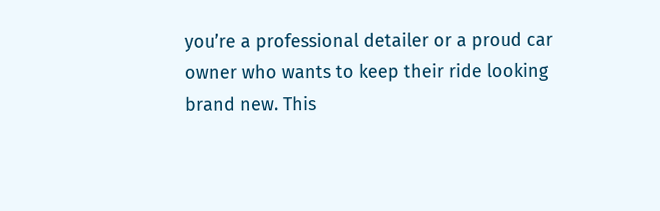you’re a professional detailer or a proud car owner who wants to keep their ride looking brand new. This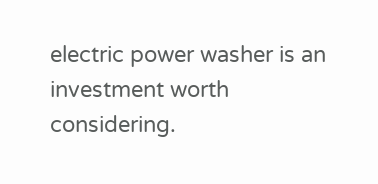electric power washer is an investment worth considering.